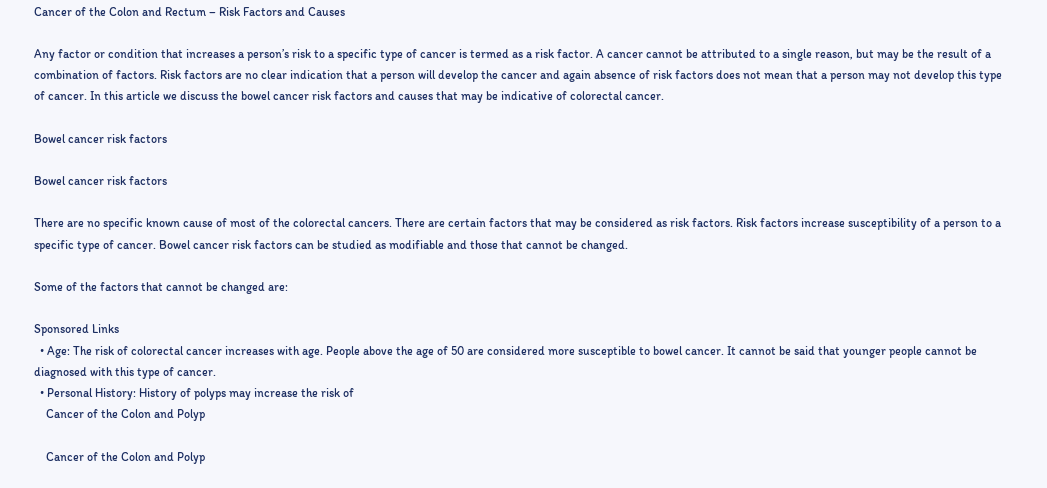Cancer of the Colon and Rectum – Risk Factors and Causes

Any factor or condition that increases a person’s risk to a specific type of cancer is termed as a risk factor. A cancer cannot be attributed to a single reason, but may be the result of a combination of factors. Risk factors are no clear indication that a person will develop the cancer and again absence of risk factors does not mean that a person may not develop this type of cancer. In this article we discuss the bowel cancer risk factors and causes that may be indicative of colorectal cancer.

Bowel cancer risk factors

Bowel cancer risk factors

There are no specific known cause of most of the colorectal cancers. There are certain factors that may be considered as risk factors. Risk factors increase susceptibility of a person to a specific type of cancer. Bowel cancer risk factors can be studied as modifiable and those that cannot be changed.

Some of the factors that cannot be changed are:

Sponsored Links
  • Age: The risk of colorectal cancer increases with age. People above the age of 50 are considered more susceptible to bowel cancer. It cannot be said that younger people cannot be diagnosed with this type of cancer.
  • Personal History: History of polyps may increase the risk of
    Cancer of the Colon and Polyp

    Cancer of the Colon and Polyp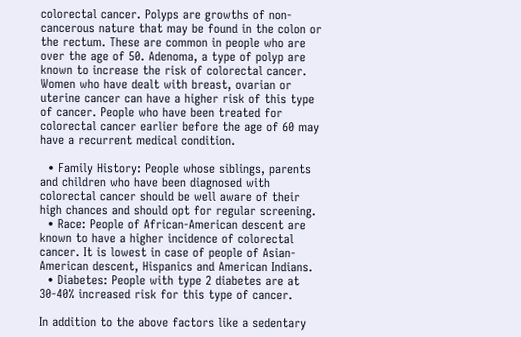colorectal cancer. Polyps are growths of non-cancerous nature that may be found in the colon or the rectum. These are common in people who are over the age of 50. Adenoma, a type of polyp are known to increase the risk of colorectal cancer. Women who have dealt with breast, ovarian or uterine cancer can have a higher risk of this type of cancer. People who have been treated for colorectal cancer earlier before the age of 60 may have a recurrent medical condition.

  • Family History: People whose siblings, parents and children who have been diagnosed with colorectal cancer should be well aware of their high chances and should opt for regular screening.
  • Race: People of African-American descent are known to have a higher incidence of colorectal cancer. It is lowest in case of people of Asian-American descent, Hispanics and American Indians.
  • Diabetes: People with type 2 diabetes are at 30-40% increased risk for this type of cancer.

In addition to the above factors like a sedentary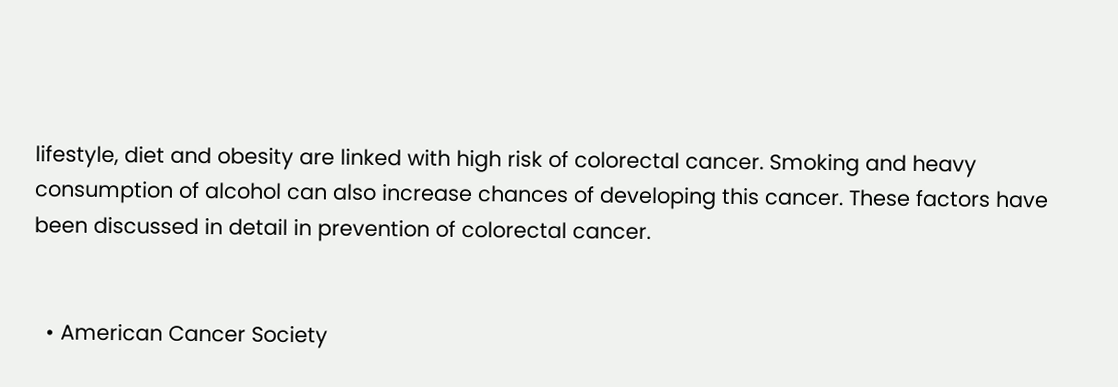lifestyle, diet and obesity are linked with high risk of colorectal cancer. Smoking and heavy consumption of alcohol can also increase chances of developing this cancer. These factors have been discussed in detail in prevention of colorectal cancer.


  • American Cancer Society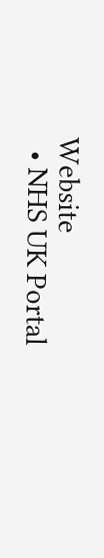Website
  • NHS UK Portal